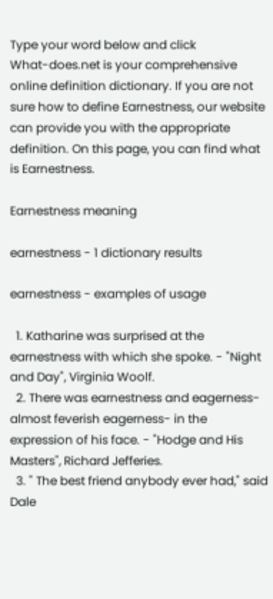Type your word below and click
What-does.net is your comprehensive online definition dictionary. If you are not sure how to define Earnestness, our website can provide you with the appropriate definition. On this page, you can find what is Earnestness.

Earnestness meaning

earnestness - 1 dictionary results

earnestness - examples of usage

  1. Katharine was surprised at the earnestness with which she spoke. - "Night and Day", Virginia Woolf.
  2. There was earnestness and eagerness- almost feverish eagerness- in the expression of his face. - "Hodge and His Masters", Richard Jefferies.
  3. " The best friend anybody ever had," said Dale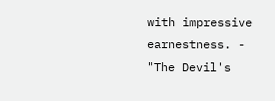with impressive earnestness. - "The Devil's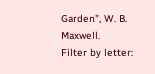Garden", W. B. Maxwell.
Filter by letter: